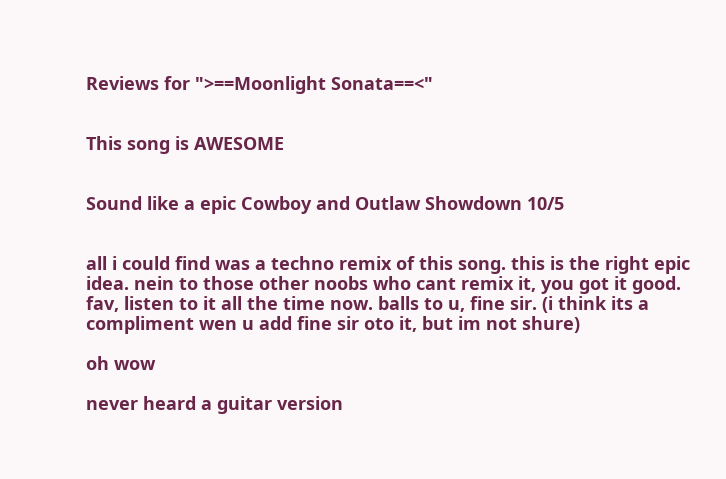Reviews for ">==Moonlight Sonata==<"


This song is AWESOME


Sound like a epic Cowboy and Outlaw Showdown 10/5


all i could find was a techno remix of this song. this is the right epic idea. nein to those other noobs who cant remix it, you got it good. fav, listen to it all the time now. balls to u, fine sir. (i think its a compliment wen u add fine sir oto it, but im not shure)

oh wow

never heard a guitar version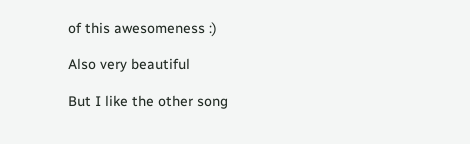of this awesomeness :)

Also very beautiful

But I like the other song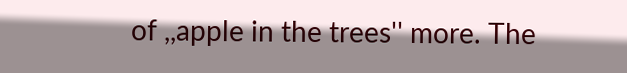of ,,apple in the trees'' more. The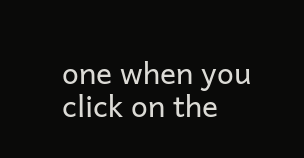one when you click on the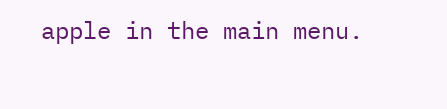apple in the main menu.